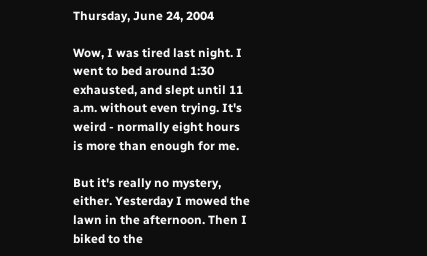Thursday, June 24, 2004

Wow, I was tired last night. I went to bed around 1:30 exhausted, and slept until 11 a.m. without even trying. It's weird - normally eight hours is more than enough for me.

But it's really no mystery, either. Yesterday I mowed the lawn in the afternoon. Then I biked to the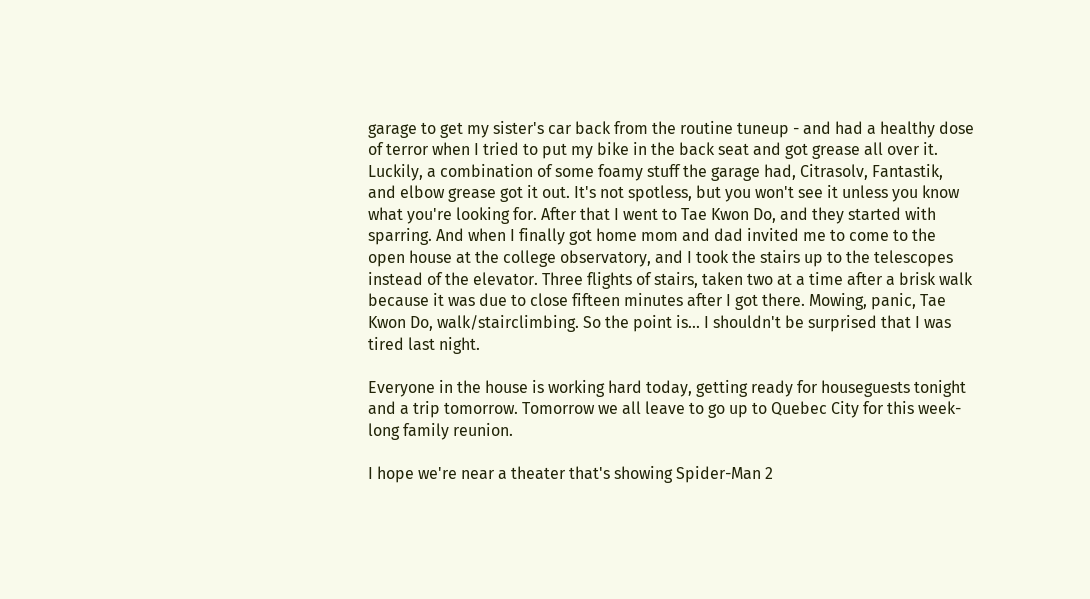garage to get my sister's car back from the routine tuneup - and had a healthy dose of terror when I tried to put my bike in the back seat and got grease all over it. Luckily, a combination of some foamy stuff the garage had, Citrasolv, Fantastik, and elbow grease got it out. It's not spotless, but you won't see it unless you know what you're looking for. After that I went to Tae Kwon Do, and they started with sparring. And when I finally got home mom and dad invited me to come to the open house at the college observatory, and I took the stairs up to the telescopes instead of the elevator. Three flights of stairs, taken two at a time after a brisk walk because it was due to close fifteen minutes after I got there. Mowing, panic, Tae Kwon Do, walk/stairclimbing. So the point is... I shouldn't be surprised that I was tired last night.

Everyone in the house is working hard today, getting ready for houseguests tonight and a trip tomorrow. Tomorrow we all leave to go up to Quebec City for this week-long family reunion.

I hope we're near a theater that's showing Spider-Man 2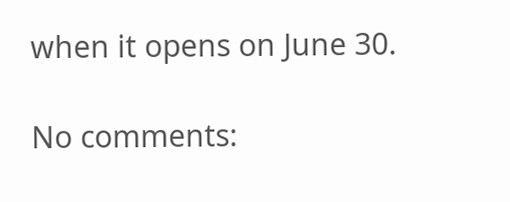when it opens on June 30.

No comments: